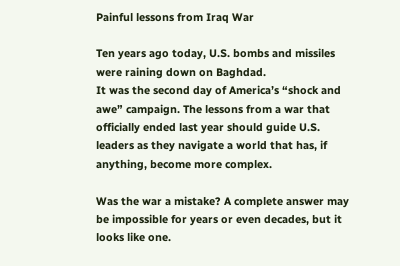Painful lessons from Iraq War

Ten years ago today, U.S. bombs and missiles were raining down on Baghdad.
It was the second day of America’s “shock and awe” campaign. The lessons from a war that officially ended last year should guide U.S. leaders as they navigate a world that has, if anything, become more complex.

Was the war a mistake? A complete answer may be impossible for years or even decades, but it looks like one.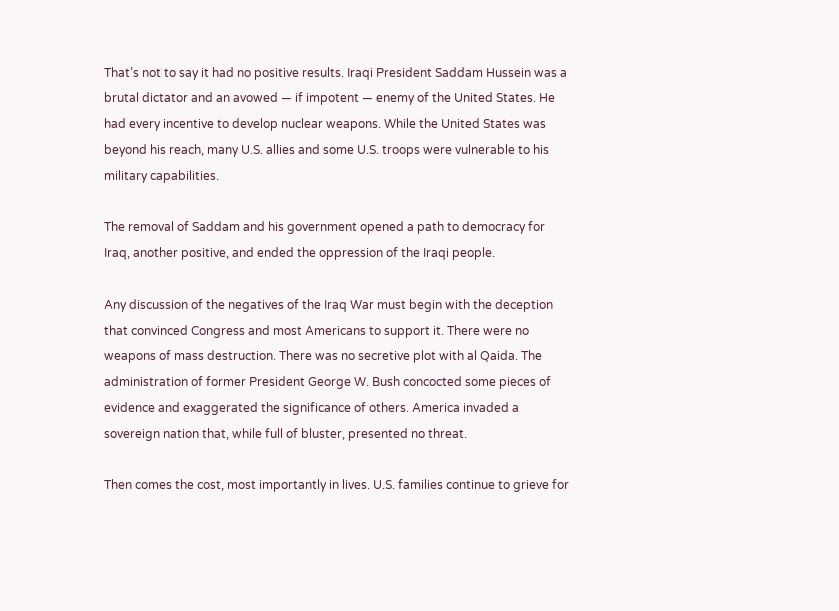That’s not to say it had no positive results. Iraqi President Saddam Hussein was a brutal dictator and an avowed — if impotent — enemy of the United States. He had every incentive to develop nuclear weapons. While the United States was beyond his reach, many U.S. allies and some U.S. troops were vulnerable to his military capabilities.

The removal of Saddam and his government opened a path to democracy for Iraq, another positive, and ended the oppression of the Iraqi people.

Any discussion of the negatives of the Iraq War must begin with the deception that convinced Congress and most Americans to support it. There were no weapons of mass destruction. There was no secretive plot with al Qaida. The administration of former President George W. Bush concocted some pieces of evidence and exaggerated the significance of others. America invaded a sovereign nation that, while full of bluster, presented no threat.

Then comes the cost, most importantly in lives. U.S. families continue to grieve for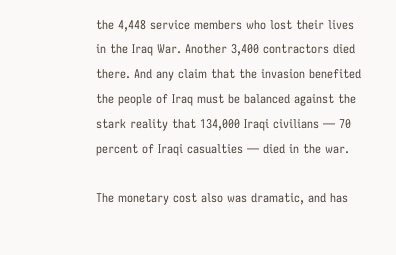the 4,448 service members who lost their lives in the Iraq War. Another 3,400 contractors died there. And any claim that the invasion benefited the people of Iraq must be balanced against the stark reality that 134,000 Iraqi civilians — 70 percent of Iraqi casualties — died in the war.

The monetary cost also was dramatic, and has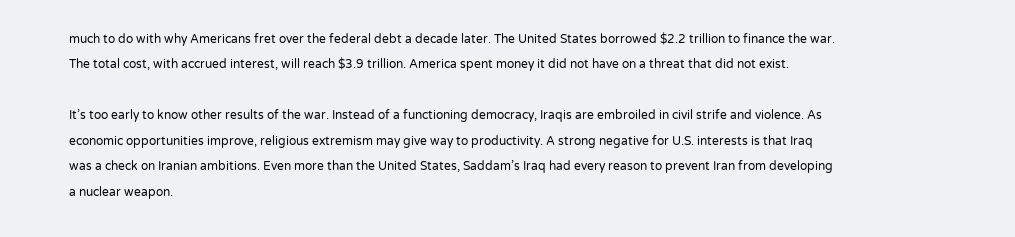much to do with why Americans fret over the federal debt a decade later. The United States borrowed $2.2 trillion to finance the war. The total cost, with accrued interest, will reach $3.9 trillion. America spent money it did not have on a threat that did not exist.

It’s too early to know other results of the war. Instead of a functioning democracy, Iraqis are embroiled in civil strife and violence. As economic opportunities improve, religious extremism may give way to productivity. A strong negative for U.S. interests is that Iraq was a check on Iranian ambitions. Even more than the United States, Saddam’s Iraq had every reason to prevent Iran from developing a nuclear weapon.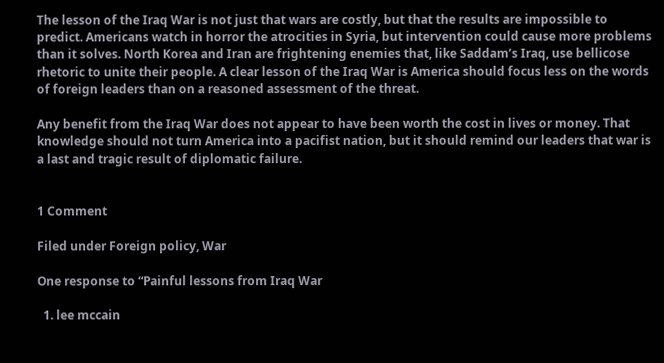The lesson of the Iraq War is not just that wars are costly, but that the results are impossible to predict. Americans watch in horror the atrocities in Syria, but intervention could cause more problems than it solves. North Korea and Iran are frightening enemies that, like Saddam’s Iraq, use bellicose rhetoric to unite their people. A clear lesson of the Iraq War is America should focus less on the words of foreign leaders than on a reasoned assessment of the threat.

Any benefit from the Iraq War does not appear to have been worth the cost in lives or money. That knowledge should not turn America into a pacifist nation, but it should remind our leaders that war is a last and tragic result of diplomatic failure.


1 Comment

Filed under Foreign policy, War

One response to “Painful lessons from Iraq War

  1. lee mccain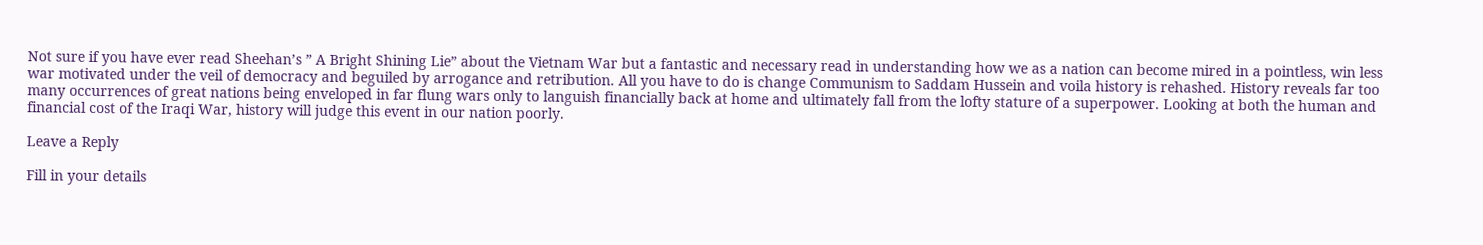Not sure if you have ever read Sheehan’s ” A Bright Shining Lie” about the Vietnam War but a fantastic and necessary read in understanding how we as a nation can become mired in a pointless, win less war motivated under the veil of democracy and beguiled by arrogance and retribution. All you have to do is change Communism to Saddam Hussein and voila history is rehashed. History reveals far too many occurrences of great nations being enveloped in far flung wars only to languish financially back at home and ultimately fall from the lofty stature of a superpower. Looking at both the human and financial cost of the Iraqi War, history will judge this event in our nation poorly.

Leave a Reply

Fill in your details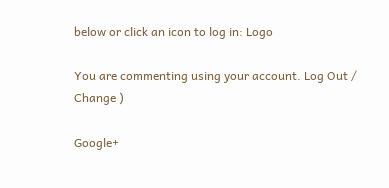below or click an icon to log in: Logo

You are commenting using your account. Log Out /  Change )

Google+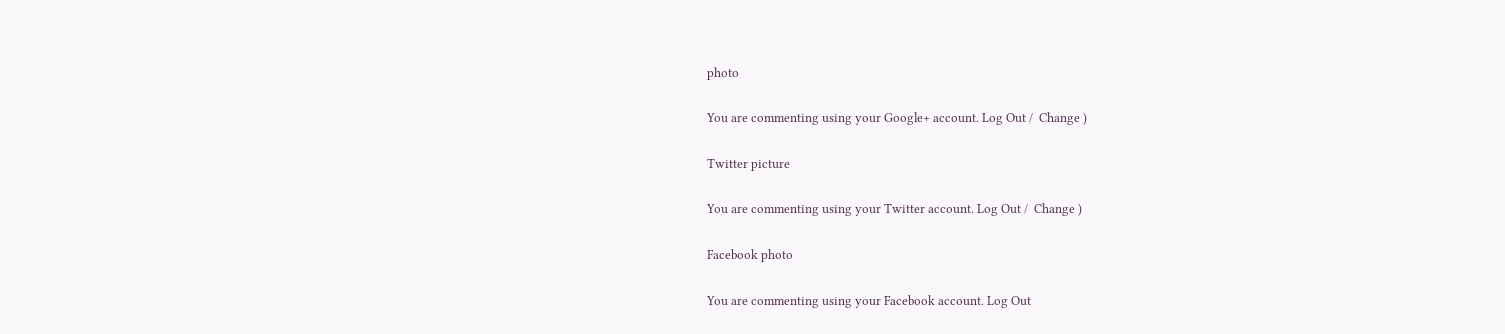photo

You are commenting using your Google+ account. Log Out /  Change )

Twitter picture

You are commenting using your Twitter account. Log Out /  Change )

Facebook photo

You are commenting using your Facebook account. Log Out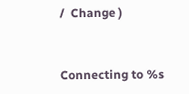/  Change )


Connecting to %s